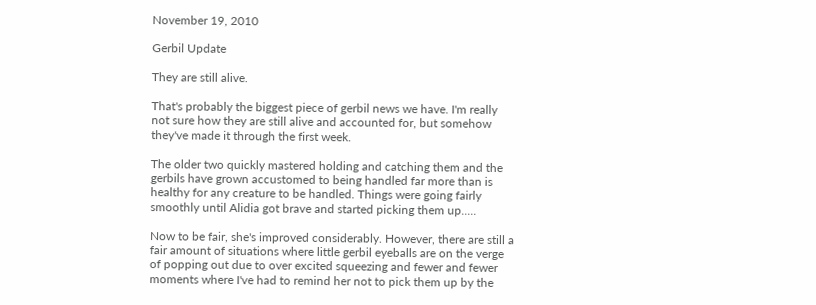November 19, 2010

Gerbil Update

They are still alive.

That's probably the biggest piece of gerbil news we have. I'm really not sure how they are still alive and accounted for, but somehow they've made it through the first week.

The older two quickly mastered holding and catching them and the gerbils have grown accustomed to being handled far more than is healthy for any creature to be handled. Things were going fairly smoothly until Alidia got brave and started picking them up.....

Now to be fair, she's improved considerably. However, there are still a fair amount of situations where little gerbil eyeballs are on the verge of popping out due to over excited squeezing and fewer and fewer moments where I've had to remind her not to pick them up by the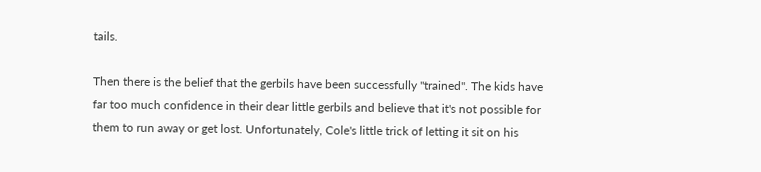tails.

Then there is the belief that the gerbils have been successfully "trained". The kids have far too much confidence in their dear little gerbils and believe that it's not possible for them to run away or get lost. Unfortunately, Cole's little trick of letting it sit on his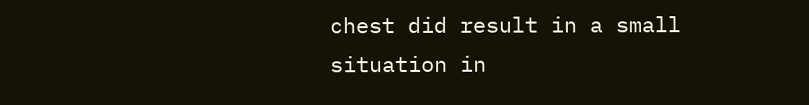chest did result in a small situation in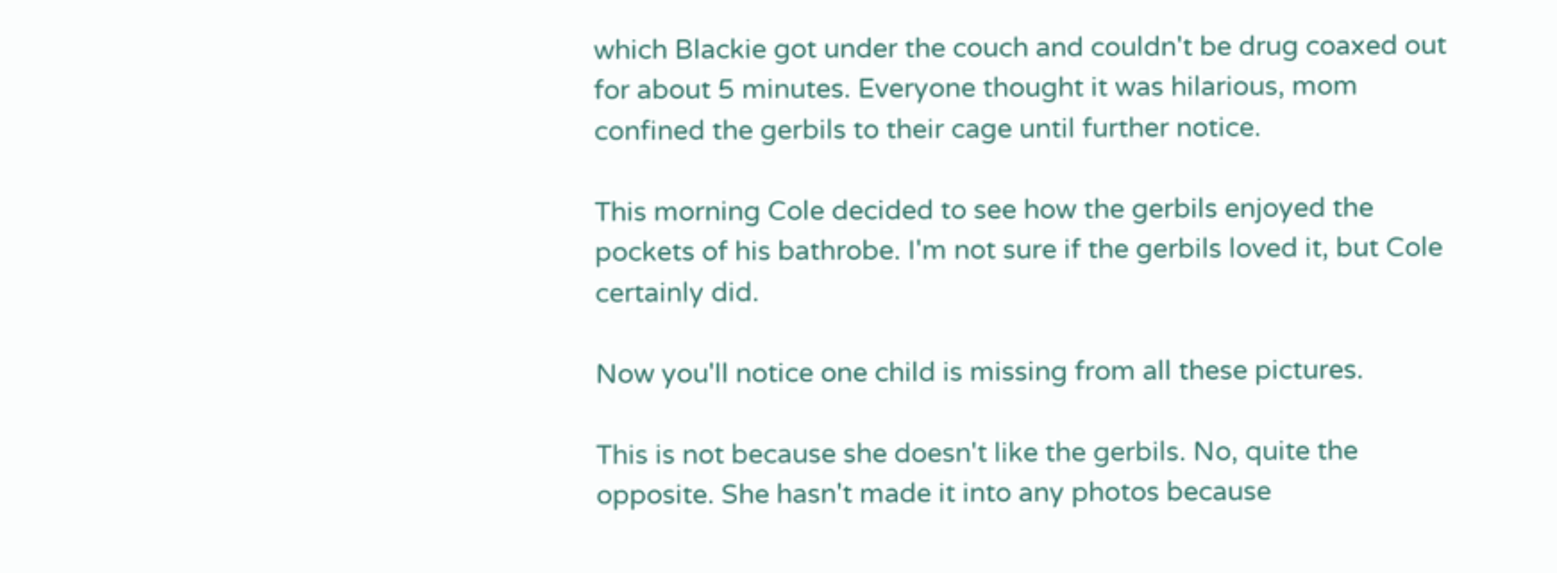which Blackie got under the couch and couldn't be drug coaxed out for about 5 minutes. Everyone thought it was hilarious, mom confined the gerbils to their cage until further notice.

This morning Cole decided to see how the gerbils enjoyed the pockets of his bathrobe. I'm not sure if the gerbils loved it, but Cole certainly did.

Now you'll notice one child is missing from all these pictures.

This is not because she doesn't like the gerbils. No, quite the opposite. She hasn't made it into any photos because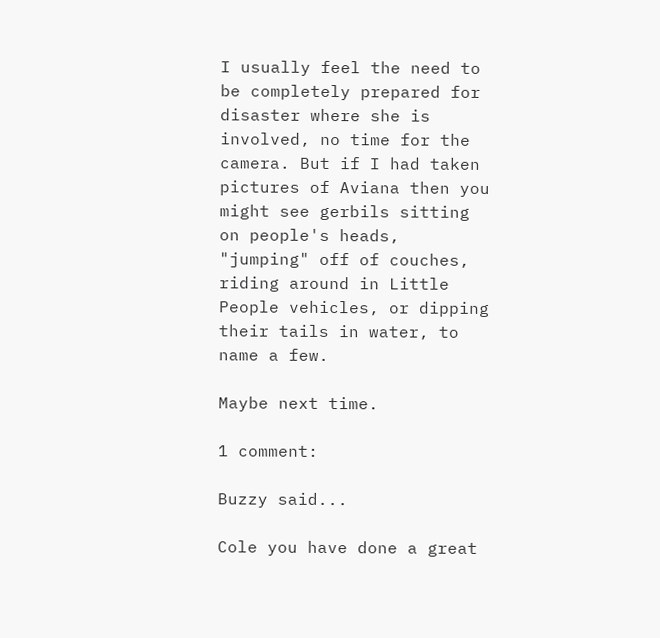I usually feel the need to be completely prepared for disaster where she is involved, no time for the camera. But if I had taken pictures of Aviana then you might see gerbils sitting on people's heads, "jumping" off of couches, riding around in Little People vehicles, or dipping their tails in water, to name a few.

Maybe next time.

1 comment:

Buzzy said...

Cole you have done a great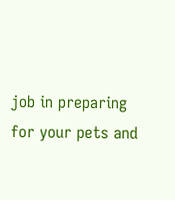job in preparing for your pets and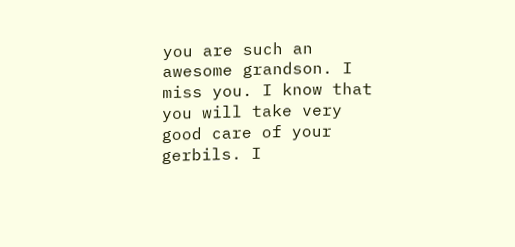you are such an awesome grandson. I miss you. I know that you will take very good care of your gerbils. I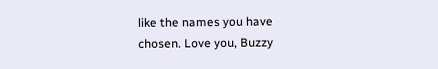like the names you have chosen. Love you, Buzzy